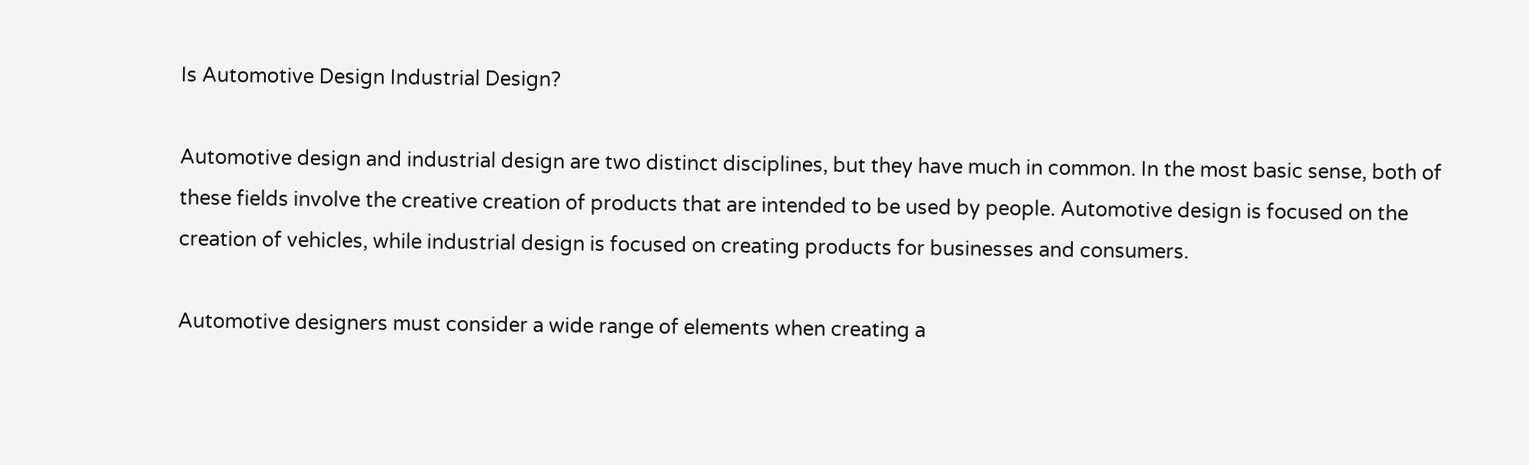Is Automotive Design Industrial Design?

Automotive design and industrial design are two distinct disciplines, but they have much in common. In the most basic sense, both of these fields involve the creative creation of products that are intended to be used by people. Automotive design is focused on the creation of vehicles, while industrial design is focused on creating products for businesses and consumers.

Automotive designers must consider a wide range of elements when creating a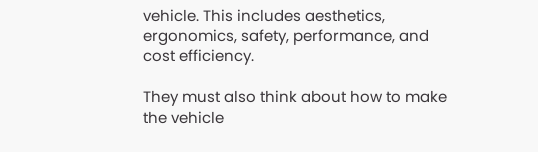vehicle. This includes aesthetics, ergonomics, safety, performance, and cost efficiency.

They must also think about how to make the vehicle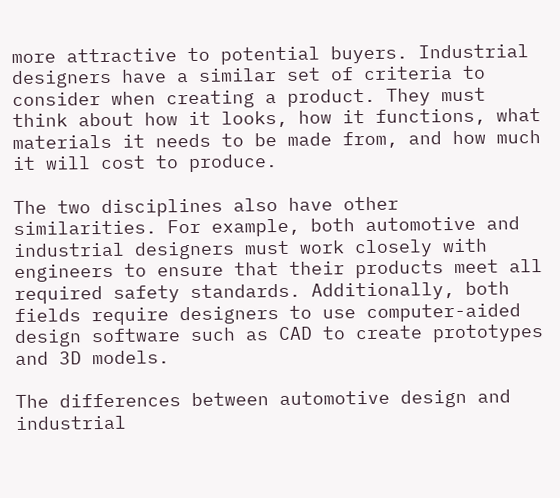more attractive to potential buyers. Industrial designers have a similar set of criteria to consider when creating a product. They must think about how it looks, how it functions, what materials it needs to be made from, and how much it will cost to produce.

The two disciplines also have other similarities. For example, both automotive and industrial designers must work closely with engineers to ensure that their products meet all required safety standards. Additionally, both fields require designers to use computer-aided design software such as CAD to create prototypes and 3D models.

The differences between automotive design and industrial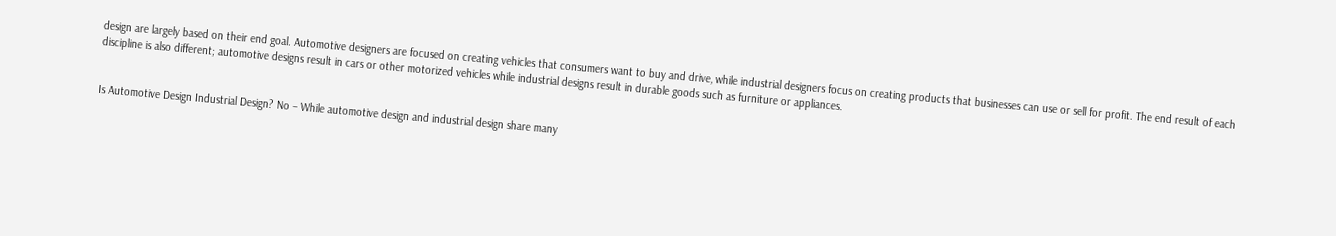design are largely based on their end goal. Automotive designers are focused on creating vehicles that consumers want to buy and drive, while industrial designers focus on creating products that businesses can use or sell for profit. The end result of each discipline is also different; automotive designs result in cars or other motorized vehicles while industrial designs result in durable goods such as furniture or appliances.


Is Automotive Design Industrial Design? No – While automotive design and industrial design share many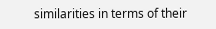similarities in terms of their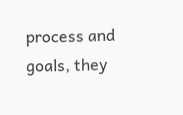process and goals, they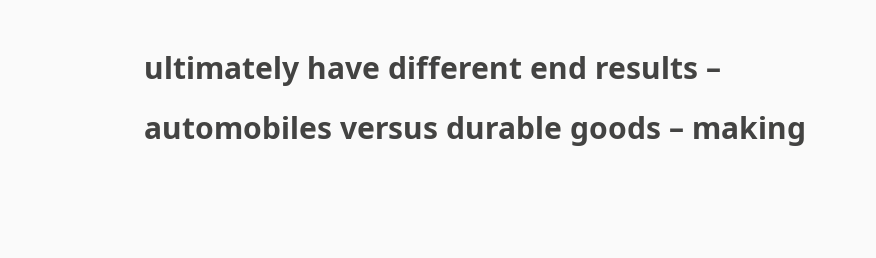ultimately have different end results – automobiles versus durable goods – making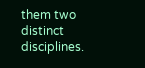them two distinct disciplines.